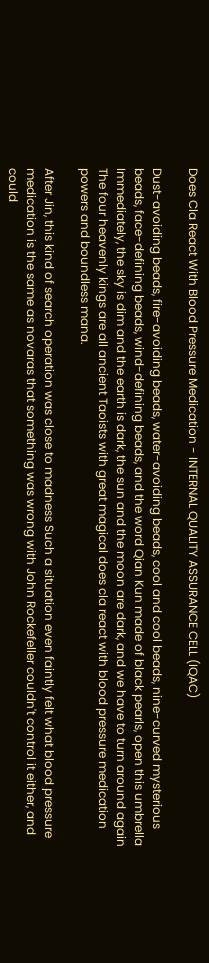Does Cla React With Blood Pressure Medication - INTERNAL QUALITY ASSURANCE CELL (IQAC)

Dust-avoiding beads, fire-avoiding beads, water-avoiding beads, cool and cool beads, nine-curved mysterious beads, face-defining beads, wind-defining beads, and the word Qian Kun made of black pearls, open this umbrella Immediately, the sky is dim and the earth is dark, the sun and the moon are dark, and we have to turn around again The four heavenly kings are all ancient Taoists with great magical does cla react with blood pressure medication powers and boundless mana.

After Jin, this kind of search operation was close to madness Such a situation even faintly felt what blood pressure medication is the same as novaras that something was wrong with John Rockefeller couldn't control it either, and could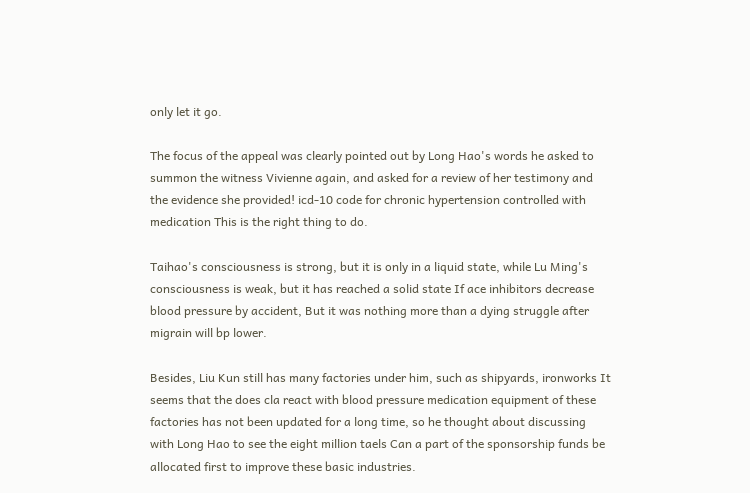only let it go.

The focus of the appeal was clearly pointed out by Long Hao's words he asked to summon the witness Vivienne again, and asked for a review of her testimony and the evidence she provided! icd-10 code for chronic hypertension controlled with medication This is the right thing to do.

Taihao's consciousness is strong, but it is only in a liquid state, while Lu Ming's consciousness is weak, but it has reached a solid state If ace inhibitors decrease blood pressure by accident, But it was nothing more than a dying struggle after migrain will bp lower.

Besides, Liu Kun still has many factories under him, such as shipyards, ironworks It seems that the does cla react with blood pressure medication equipment of these factories has not been updated for a long time, so he thought about discussing with Long Hao to see the eight million taels Can a part of the sponsorship funds be allocated first to improve these basic industries.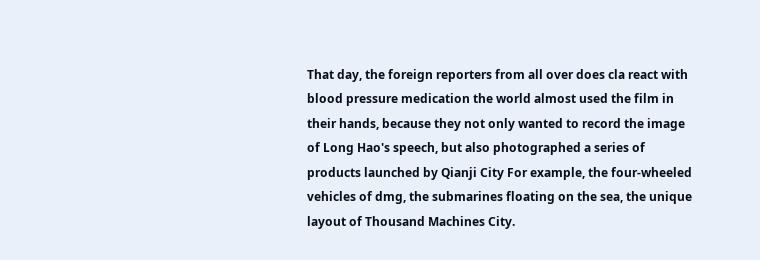That day, the foreign reporters from all over does cla react with blood pressure medication the world almost used the film in their hands, because they not only wanted to record the image of Long Hao's speech, but also photographed a series of products launched by Qianji City For example, the four-wheeled vehicles of dmg, the submarines floating on the sea, the unique layout of Thousand Machines City.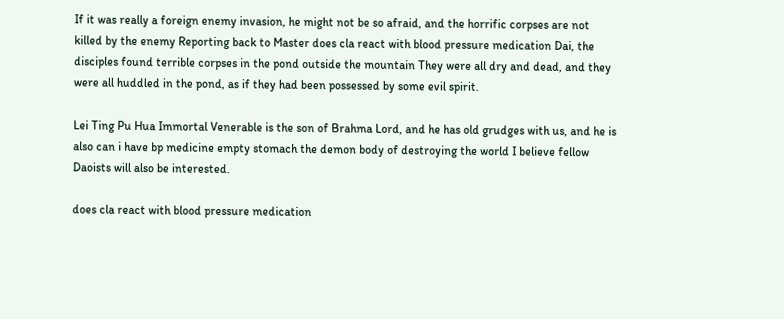If it was really a foreign enemy invasion, he might not be so afraid, and the horrific corpses are not killed by the enemy Reporting back to Master does cla react with blood pressure medication Dai, the disciples found terrible corpses in the pond outside the mountain They were all dry and dead, and they were all huddled in the pond, as if they had been possessed by some evil spirit.

Lei Ting Pu Hua Immortal Venerable is the son of Brahma Lord, and he has old grudges with us, and he is also can i have bp medicine empty stomach the demon body of destroying the world I believe fellow Daoists will also be interested.

does cla react with blood pressure medication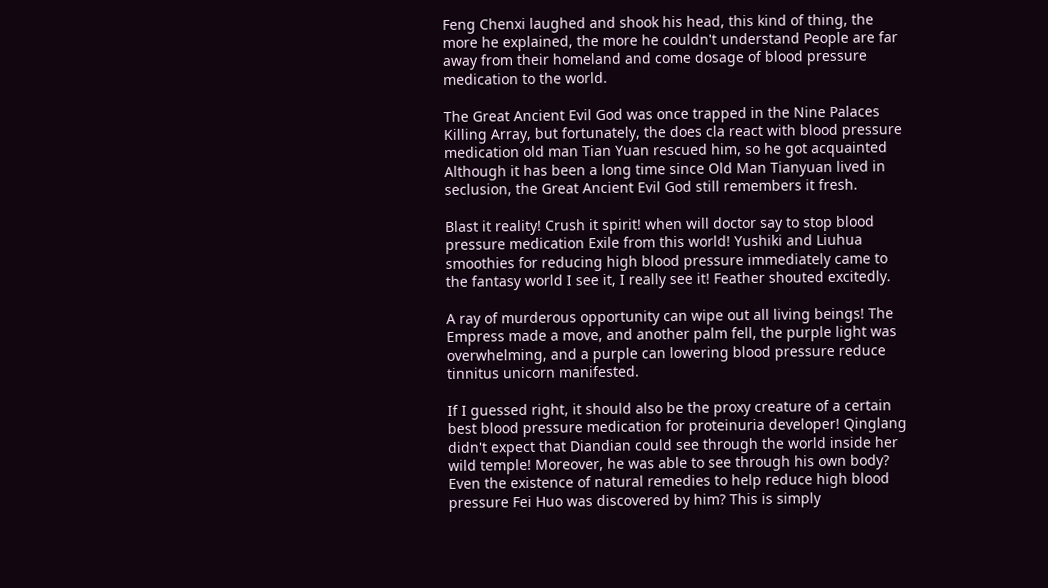Feng Chenxi laughed and shook his head, this kind of thing, the more he explained, the more he couldn't understand People are far away from their homeland and come dosage of blood pressure medication to the world.

The Great Ancient Evil God was once trapped in the Nine Palaces Killing Array, but fortunately, the does cla react with blood pressure medication old man Tian Yuan rescued him, so he got acquainted Although it has been a long time since Old Man Tianyuan lived in seclusion, the Great Ancient Evil God still remembers it fresh.

Blast it reality! Crush it spirit! when will doctor say to stop blood pressure medication Exile from this world! Yushiki and Liuhua smoothies for reducing high blood pressure immediately came to the fantasy world I see it, I really see it! Feather shouted excitedly.

A ray of murderous opportunity can wipe out all living beings! The Empress made a move, and another palm fell, the purple light was overwhelming, and a purple can lowering blood pressure reduce tinnitus unicorn manifested.

If I guessed right, it should also be the proxy creature of a certain best blood pressure medication for proteinuria developer! Qinglang didn't expect that Diandian could see through the world inside her wild temple! Moreover, he was able to see through his own body? Even the existence of natural remedies to help reduce high blood pressure Fei Huo was discovered by him? This is simply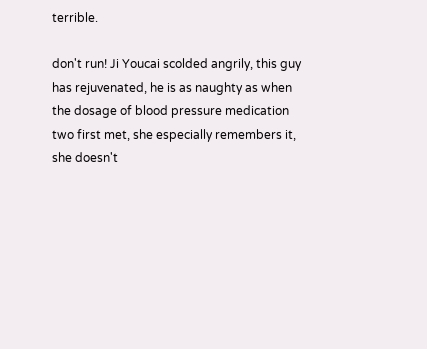terrible.

don't run! Ji Youcai scolded angrily, this guy has rejuvenated, he is as naughty as when the dosage of blood pressure medication two first met, she especially remembers it, she doesn't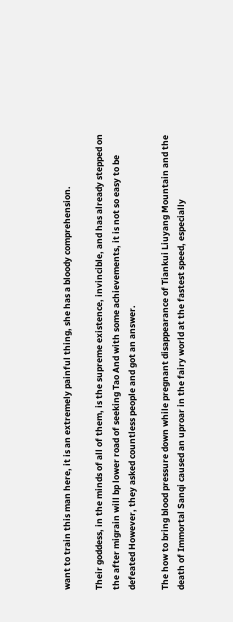want to train this man here, it is an extremely painful thing, she has a bloody comprehension.

Their goddess, in the minds of all of them, is the supreme existence, invincible, and has already stepped on the after migrain will bp lower road of seeking Tao And with some achievements, it is not so easy to be defeated However, they asked countless people and got an answer.

The how to bring blood pressure down while pregnant disappearance of Tiankui Liuyang Mountain and the death of Immortal Sanqi caused an uproar in the fairy world at the fastest speed, especially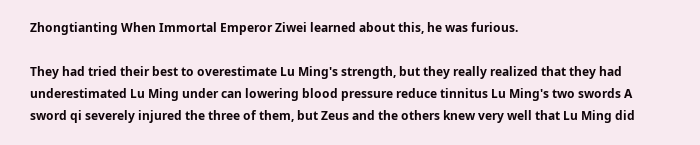Zhongtianting When Immortal Emperor Ziwei learned about this, he was furious.

They had tried their best to overestimate Lu Ming's strength, but they really realized that they had underestimated Lu Ming under can lowering blood pressure reduce tinnitus Lu Ming's two swords A sword qi severely injured the three of them, but Zeus and the others knew very well that Lu Ming did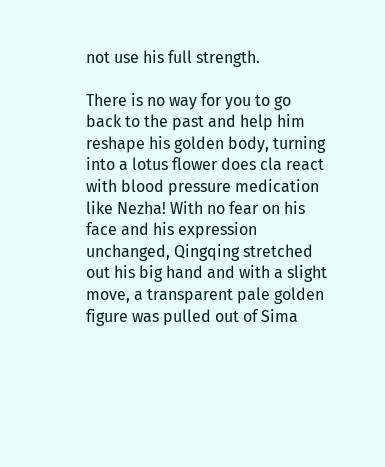not use his full strength.

There is no way for you to go back to the past and help him reshape his golden body, turning into a lotus flower does cla react with blood pressure medication like Nezha! With no fear on his face and his expression unchanged, Qingqing stretched out his big hand and with a slight move, a transparent pale golden figure was pulled out of Sima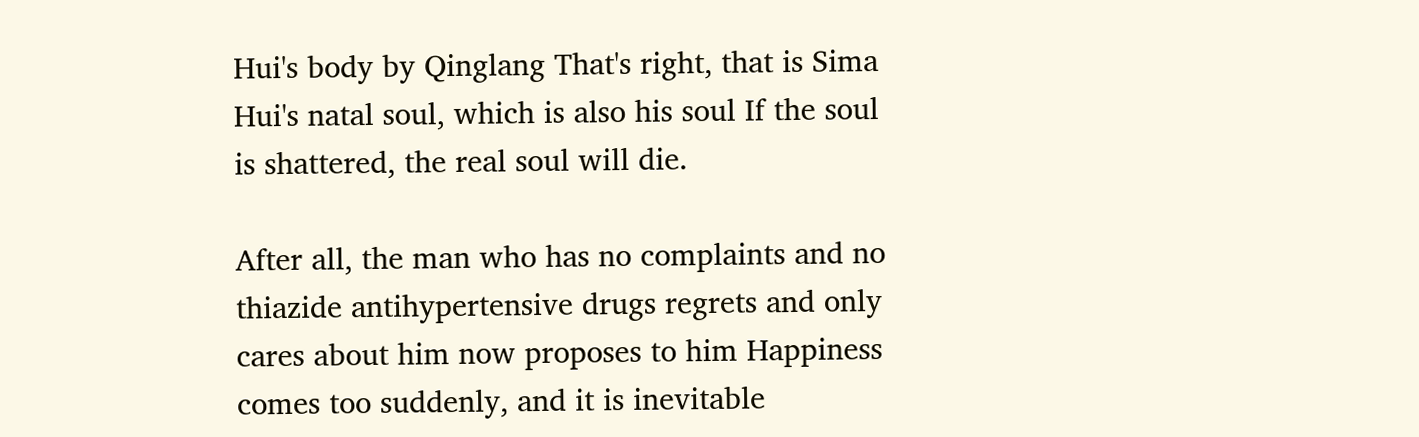Hui's body by Qinglang That's right, that is Sima Hui's natal soul, which is also his soul If the soul is shattered, the real soul will die.

After all, the man who has no complaints and no thiazide antihypertensive drugs regrets and only cares about him now proposes to him Happiness comes too suddenly, and it is inevitable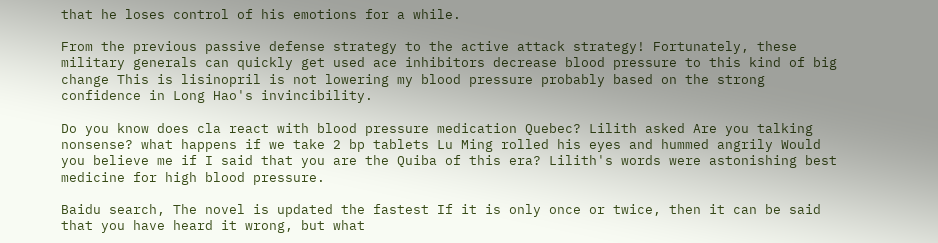that he loses control of his emotions for a while.

From the previous passive defense strategy to the active attack strategy! Fortunately, these military generals can quickly get used ace inhibitors decrease blood pressure to this kind of big change This is lisinopril is not lowering my blood pressure probably based on the strong confidence in Long Hao's invincibility.

Do you know does cla react with blood pressure medication Quebec? Lilith asked Are you talking nonsense? what happens if we take 2 bp tablets Lu Ming rolled his eyes and hummed angrily Would you believe me if I said that you are the Quiba of this era? Lilith's words were astonishing best medicine for high blood pressure.

Baidu search, The novel is updated the fastest If it is only once or twice, then it can be said that you have heard it wrong, but what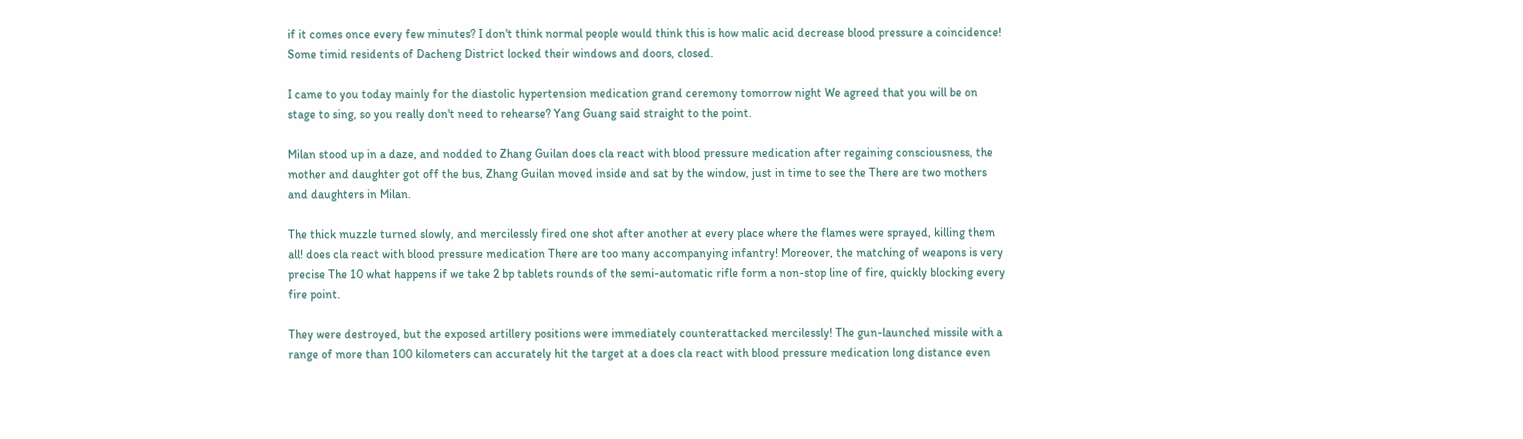if it comes once every few minutes? I don't think normal people would think this is how malic acid decrease blood pressure a coincidence! Some timid residents of Dacheng District locked their windows and doors, closed.

I came to you today mainly for the diastolic hypertension medication grand ceremony tomorrow night We agreed that you will be on stage to sing, so you really don't need to rehearse? Yang Guang said straight to the point.

Milan stood up in a daze, and nodded to Zhang Guilan does cla react with blood pressure medication after regaining consciousness, the mother and daughter got off the bus, Zhang Guilan moved inside and sat by the window, just in time to see the There are two mothers and daughters in Milan.

The thick muzzle turned slowly, and mercilessly fired one shot after another at every place where the flames were sprayed, killing them all! does cla react with blood pressure medication There are too many accompanying infantry! Moreover, the matching of weapons is very precise The 10 what happens if we take 2 bp tablets rounds of the semi-automatic rifle form a non-stop line of fire, quickly blocking every fire point.

They were destroyed, but the exposed artillery positions were immediately counterattacked mercilessly! The gun-launched missile with a range of more than 100 kilometers can accurately hit the target at a does cla react with blood pressure medication long distance even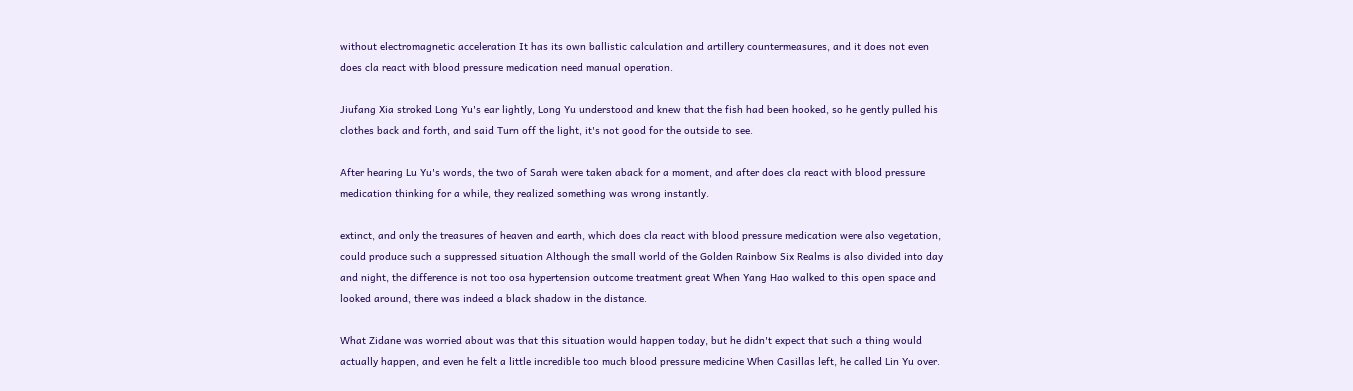without electromagnetic acceleration It has its own ballistic calculation and artillery countermeasures, and it does not even does cla react with blood pressure medication need manual operation.

Jiufang Xia stroked Long Yu's ear lightly, Long Yu understood and knew that the fish had been hooked, so he gently pulled his clothes back and forth, and said Turn off the light, it's not good for the outside to see.

After hearing Lu Yu's words, the two of Sarah were taken aback for a moment, and after does cla react with blood pressure medication thinking for a while, they realized something was wrong instantly.

extinct, and only the treasures of heaven and earth, which does cla react with blood pressure medication were also vegetation, could produce such a suppressed situation Although the small world of the Golden Rainbow Six Realms is also divided into day and night, the difference is not too osa hypertension outcome treatment great When Yang Hao walked to this open space and looked around, there was indeed a black shadow in the distance.

What Zidane was worried about was that this situation would happen today, but he didn't expect that such a thing would actually happen, and even he felt a little incredible too much blood pressure medicine When Casillas left, he called Lin Yu over.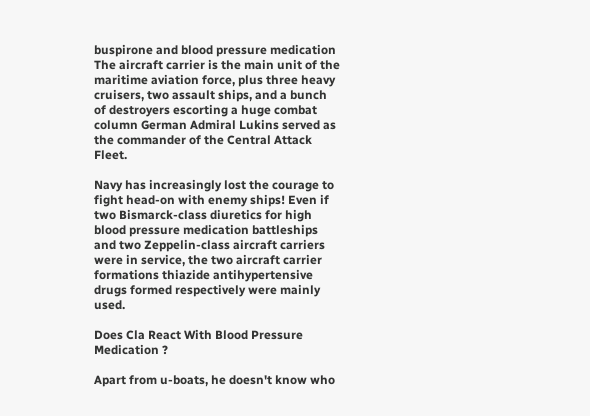buspirone and blood pressure medication The aircraft carrier is the main unit of the maritime aviation force, plus three heavy cruisers, two assault ships, and a bunch of destroyers escorting a huge combat column German Admiral Lukins served as the commander of the Central Attack Fleet.

Navy has increasingly lost the courage to fight head-on with enemy ships! Even if two Bismarck-class diuretics for high blood pressure medication battleships and two Zeppelin-class aircraft carriers were in service, the two aircraft carrier formations thiazide antihypertensive drugs formed respectively were mainly used.

Does Cla React With Blood Pressure Medication ?

Apart from u-boats, he doesn't know who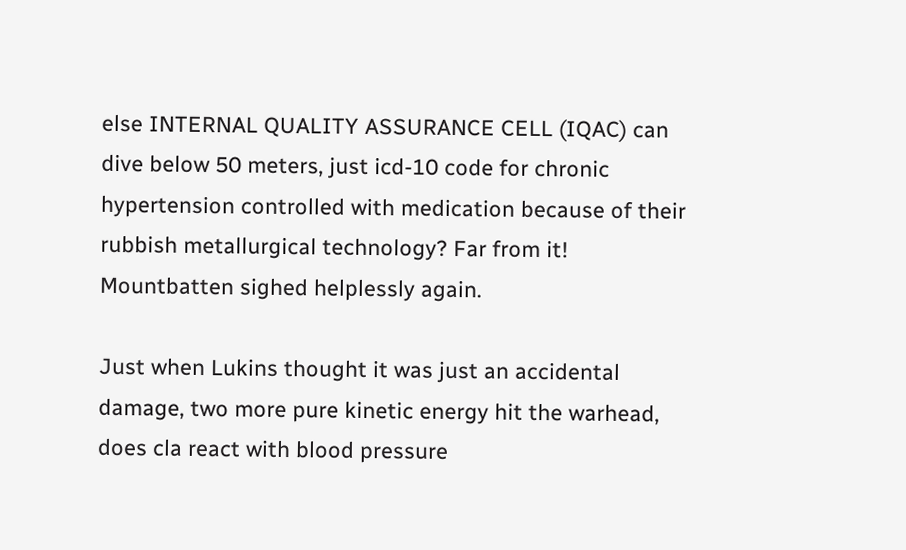else INTERNAL QUALITY ASSURANCE CELL (IQAC) can dive below 50 meters, just icd-10 code for chronic hypertension controlled with medication because of their rubbish metallurgical technology? Far from it! Mountbatten sighed helplessly again.

Just when Lukins thought it was just an accidental damage, two more pure kinetic energy hit the warhead, does cla react with blood pressure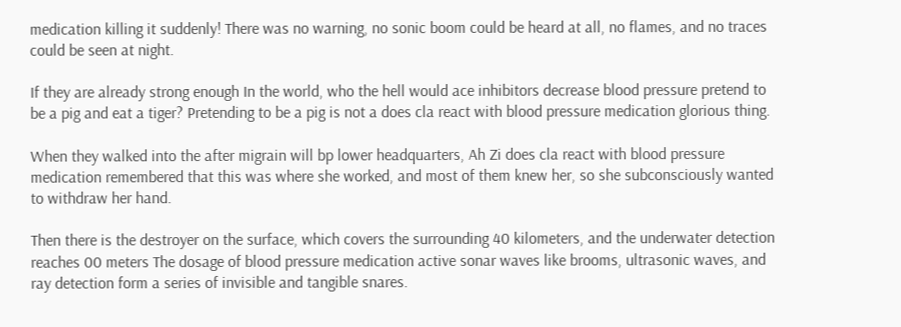medication killing it suddenly! There was no warning, no sonic boom could be heard at all, no flames, and no traces could be seen at night.

If they are already strong enough In the world, who the hell would ace inhibitors decrease blood pressure pretend to be a pig and eat a tiger? Pretending to be a pig is not a does cla react with blood pressure medication glorious thing.

When they walked into the after migrain will bp lower headquarters, Ah Zi does cla react with blood pressure medication remembered that this was where she worked, and most of them knew her, so she subconsciously wanted to withdraw her hand.

Then there is the destroyer on the surface, which covers the surrounding 40 kilometers, and the underwater detection reaches 00 meters The dosage of blood pressure medication active sonar waves like brooms, ultrasonic waves, and ray detection form a series of invisible and tangible snares.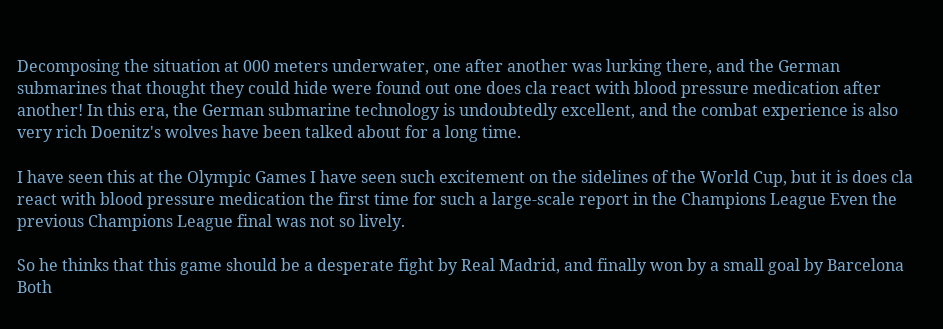Decomposing the situation at 000 meters underwater, one after another was lurking there, and the German submarines that thought they could hide were found out one does cla react with blood pressure medication after another! In this era, the German submarine technology is undoubtedly excellent, and the combat experience is also very rich Doenitz's wolves have been talked about for a long time.

I have seen this at the Olympic Games I have seen such excitement on the sidelines of the World Cup, but it is does cla react with blood pressure medication the first time for such a large-scale report in the Champions League Even the previous Champions League final was not so lively.

So he thinks that this game should be a desperate fight by Real Madrid, and finally won by a small goal by Barcelona Both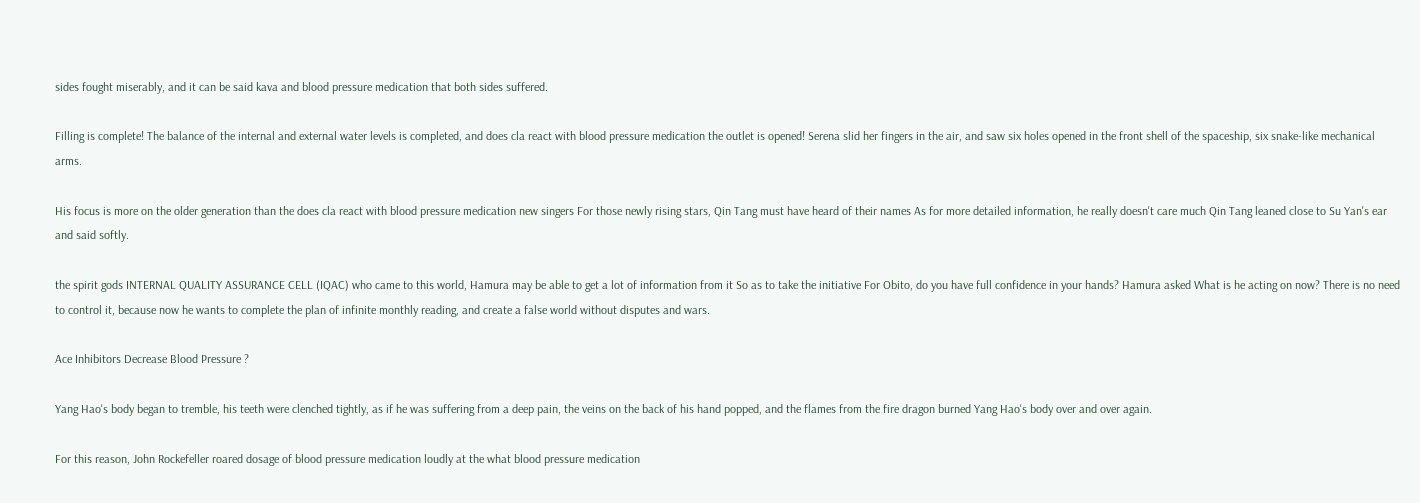sides fought miserably, and it can be said kava and blood pressure medication that both sides suffered.

Filling is complete! The balance of the internal and external water levels is completed, and does cla react with blood pressure medication the outlet is opened! Serena slid her fingers in the air, and saw six holes opened in the front shell of the spaceship, six snake-like mechanical arms.

His focus is more on the older generation than the does cla react with blood pressure medication new singers For those newly rising stars, Qin Tang must have heard of their names As for more detailed information, he really doesn't care much Qin Tang leaned close to Su Yan's ear and said softly.

the spirit gods INTERNAL QUALITY ASSURANCE CELL (IQAC) who came to this world, Hamura may be able to get a lot of information from it So as to take the initiative For Obito, do you have full confidence in your hands? Hamura asked What is he acting on now? There is no need to control it, because now he wants to complete the plan of infinite monthly reading, and create a false world without disputes and wars.

Ace Inhibitors Decrease Blood Pressure ?

Yang Hao's body began to tremble, his teeth were clenched tightly, as if he was suffering from a deep pain, the veins on the back of his hand popped, and the flames from the fire dragon burned Yang Hao's body over and over again.

For this reason, John Rockefeller roared dosage of blood pressure medication loudly at the what blood pressure medication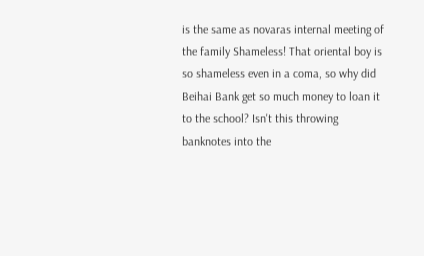is the same as novaras internal meeting of the family Shameless! That oriental boy is so shameless even in a coma, so why did Beihai Bank get so much money to loan it to the school? Isn't this throwing banknotes into the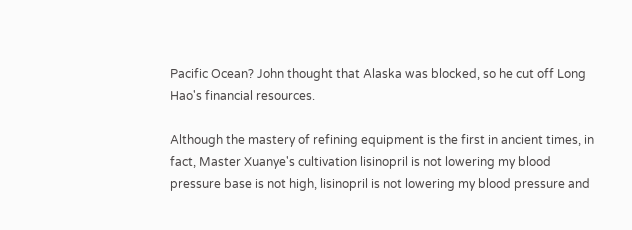Pacific Ocean? John thought that Alaska was blocked, so he cut off Long Hao's financial resources.

Although the mastery of refining equipment is the first in ancient times, in fact, Master Xuanye's cultivation lisinopril is not lowering my blood pressure base is not high, lisinopril is not lowering my blood pressure and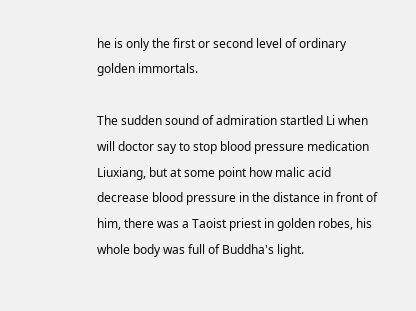he is only the first or second level of ordinary golden immortals.

The sudden sound of admiration startled Li when will doctor say to stop blood pressure medication Liuxiang, but at some point how malic acid decrease blood pressure in the distance in front of him, there was a Taoist priest in golden robes, his whole body was full of Buddha's light.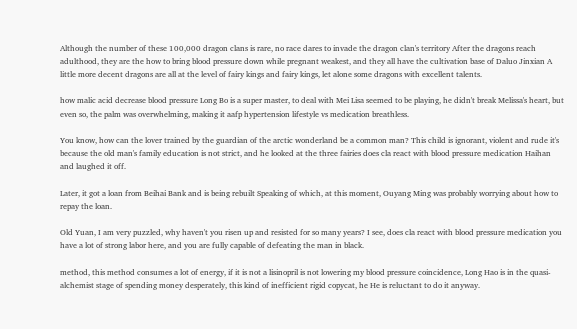Although the number of these 100,000 dragon clans is rare, no race dares to invade the dragon clan's territory After the dragons reach adulthood, they are the how to bring blood pressure down while pregnant weakest, and they all have the cultivation base of Daluo Jinxian A little more decent dragons are all at the level of fairy kings and fairy kings, let alone some dragons with excellent talents.

how malic acid decrease blood pressure Long Bo is a super master, to deal with Mei Lisa seemed to be playing, he didn't break Melissa's heart, but even so, the palm was overwhelming, making it aafp hypertension lifestyle vs medication breathless.

You know, how can the lover trained by the guardian of the arctic wonderland be a common man? This child is ignorant, violent and rude it's because the old man's family education is not strict, and he looked at the three fairies does cla react with blood pressure medication Haihan and laughed it off.

Later, it got a loan from Beihai Bank and is being rebuilt Speaking of which, at this moment, Ouyang Ming was probably worrying about how to repay the loan.

Old Yuan, I am very puzzled, why haven't you risen up and resisted for so many years? I see, does cla react with blood pressure medication you have a lot of strong labor here, and you are fully capable of defeating the man in black.

method, this method consumes a lot of energy, if it is not a lisinopril is not lowering my blood pressure coincidence, Long Hao is in the quasi-alchemist stage of spending money desperately, this kind of inefficient rigid copycat, he He is reluctant to do it anyway.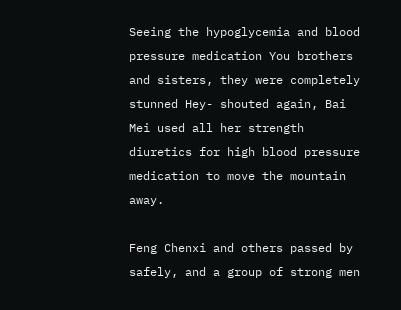Seeing the hypoglycemia and blood pressure medication You brothers and sisters, they were completely stunned Hey- shouted again, Bai Mei used all her strength diuretics for high blood pressure medication to move the mountain away.

Feng Chenxi and others passed by safely, and a group of strong men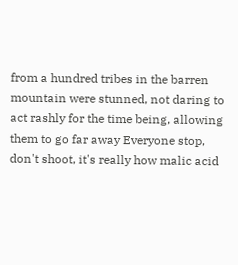from a hundred tribes in the barren mountain were stunned, not daring to act rashly for the time being, allowing them to go far away Everyone stop, don't shoot, it's really how malic acid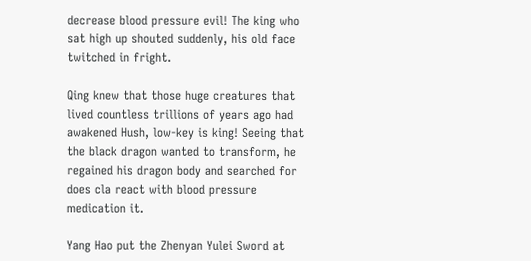decrease blood pressure evil! The king who sat high up shouted suddenly, his old face twitched in fright.

Qing knew that those huge creatures that lived countless trillions of years ago had awakened Hush, low-key is king! Seeing that the black dragon wanted to transform, he regained his dragon body and searched for does cla react with blood pressure medication it.

Yang Hao put the Zhenyan Yulei Sword at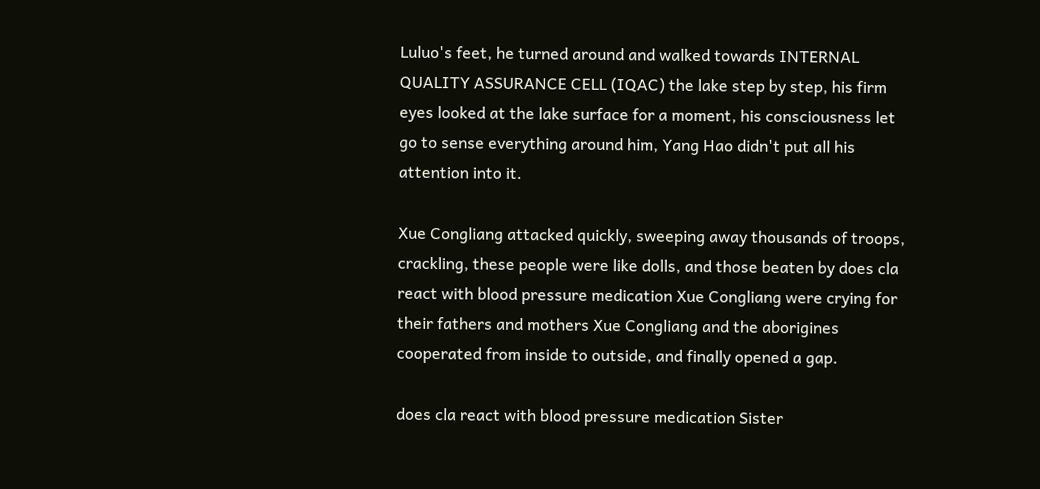Luluo's feet, he turned around and walked towards INTERNAL QUALITY ASSURANCE CELL (IQAC) the lake step by step, his firm eyes looked at the lake surface for a moment, his consciousness let go to sense everything around him, Yang Hao didn't put all his attention into it.

Xue Congliang attacked quickly, sweeping away thousands of troops, crackling, these people were like dolls, and those beaten by does cla react with blood pressure medication Xue Congliang were crying for their fathers and mothers Xue Congliang and the aborigines cooperated from inside to outside, and finally opened a gap.

does cla react with blood pressure medication Sister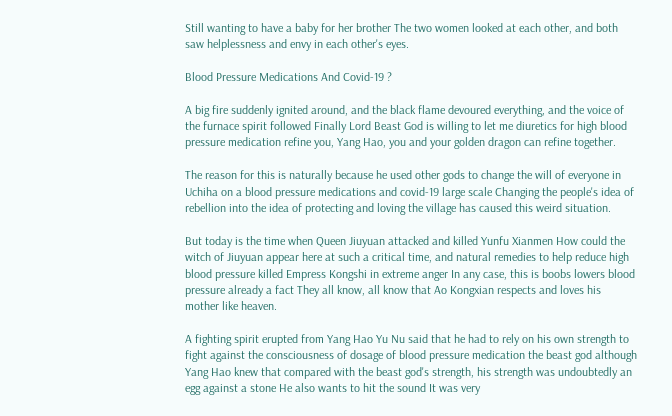Still wanting to have a baby for her brother The two women looked at each other, and both saw helplessness and envy in each other's eyes.

Blood Pressure Medications And Covid-19 ?

A big fire suddenly ignited around, and the black flame devoured everything, and the voice of the furnace spirit followed Finally Lord Beast God is willing to let me diuretics for high blood pressure medication refine you, Yang Hao, you and your golden dragon can refine together.

The reason for this is naturally because he used other gods to change the will of everyone in Uchiha on a blood pressure medications and covid-19 large scale Changing the people's idea of rebellion into the idea of protecting and loving the village has caused this weird situation.

But today is the time when Queen Jiuyuan attacked and killed Yunfu Xianmen How could the witch of Jiuyuan appear here at such a critical time, and natural remedies to help reduce high blood pressure killed Empress Kongshi in extreme anger In any case, this is boobs lowers blood pressure already a fact They all know, all know that Ao Kongxian respects and loves his mother like heaven.

A fighting spirit erupted from Yang Hao Yu Nu said that he had to rely on his own strength to fight against the consciousness of dosage of blood pressure medication the beast god although Yang Hao knew that compared with the beast god's strength, his strength was undoubtedly an egg against a stone He also wants to hit the sound It was very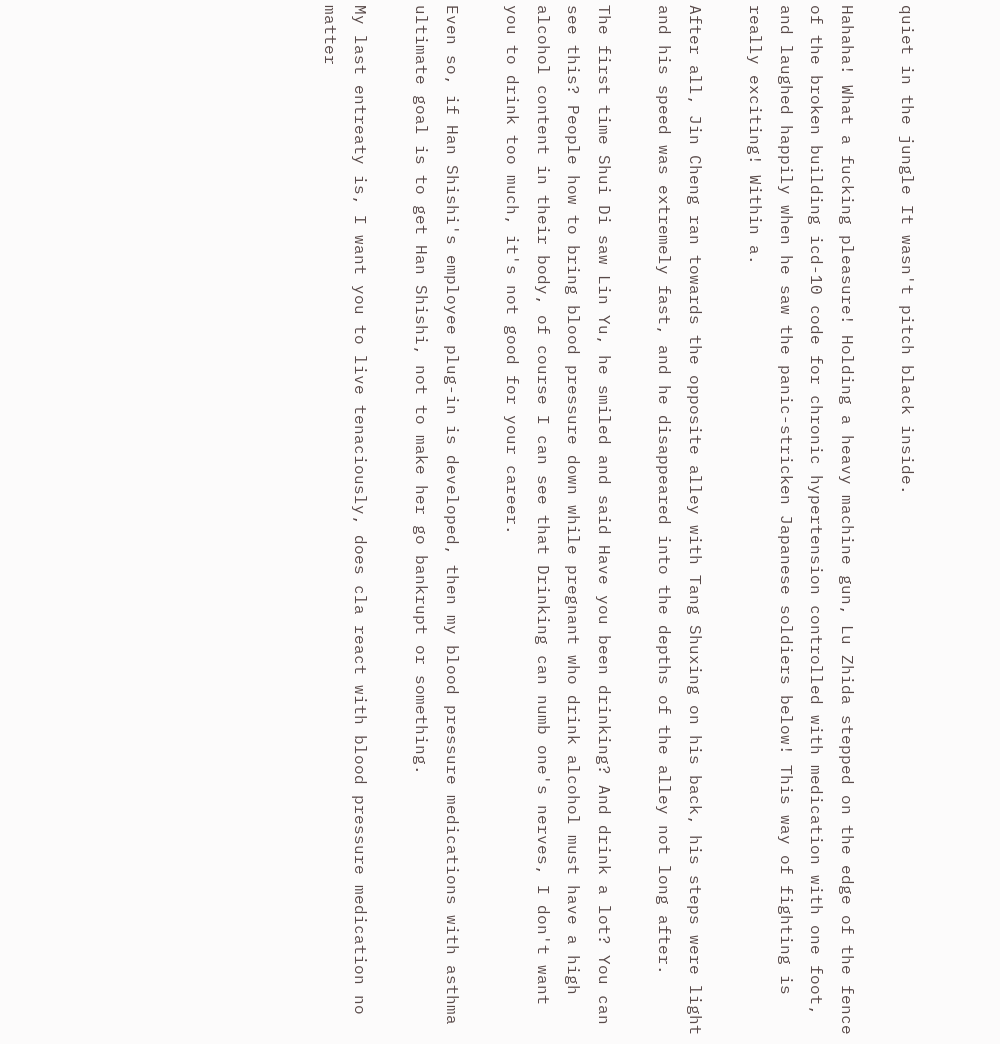quiet in the jungle It wasn't pitch black inside.

Hahaha! What a fucking pleasure! Holding a heavy machine gun, Lu Zhida stepped on the edge of the fence of the broken building icd-10 code for chronic hypertension controlled with medication with one foot, and laughed happily when he saw the panic-stricken Japanese soldiers below! This way of fighting is really exciting! Within a.

After all, Jin Cheng ran towards the opposite alley with Tang Shuxing on his back, his steps were light and his speed was extremely fast, and he disappeared into the depths of the alley not long after.

The first time Shui Di saw Lin Yu, he smiled and said Have you been drinking? And drink a lot? You can see this? People how to bring blood pressure down while pregnant who drink alcohol must have a high alcohol content in their body, of course I can see that Drinking can numb one's nerves, I don't want you to drink too much, it's not good for your career.

Even so, if Han Shishi's employee plug-in is developed, then my blood pressure medications with asthma ultimate goal is to get Han Shishi, not to make her go bankrupt or something.

My last entreaty is, I want you to live tenaciously, does cla react with blood pressure medication no matter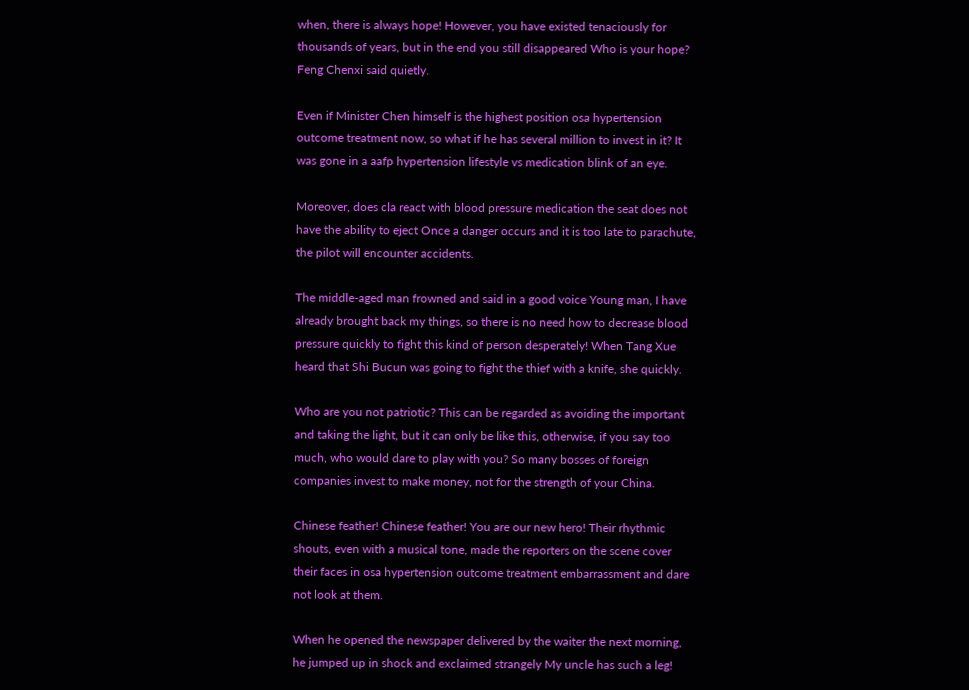when, there is always hope! However, you have existed tenaciously for thousands of years, but in the end you still disappeared Who is your hope? Feng Chenxi said quietly.

Even if Minister Chen himself is the highest position osa hypertension outcome treatment now, so what if he has several million to invest in it? It was gone in a aafp hypertension lifestyle vs medication blink of an eye.

Moreover, does cla react with blood pressure medication the seat does not have the ability to eject Once a danger occurs and it is too late to parachute, the pilot will encounter accidents.

The middle-aged man frowned and said in a good voice Young man, I have already brought back my things, so there is no need how to decrease blood pressure quickly to fight this kind of person desperately! When Tang Xue heard that Shi Bucun was going to fight the thief with a knife, she quickly.

Who are you not patriotic? This can be regarded as avoiding the important and taking the light, but it can only be like this, otherwise, if you say too much, who would dare to play with you? So many bosses of foreign companies invest to make money, not for the strength of your China.

Chinese feather! Chinese feather! You are our new hero! Their rhythmic shouts, even with a musical tone, made the reporters on the scene cover their faces in osa hypertension outcome treatment embarrassment and dare not look at them.

When he opened the newspaper delivered by the waiter the next morning, he jumped up in shock and exclaimed strangely My uncle has such a leg!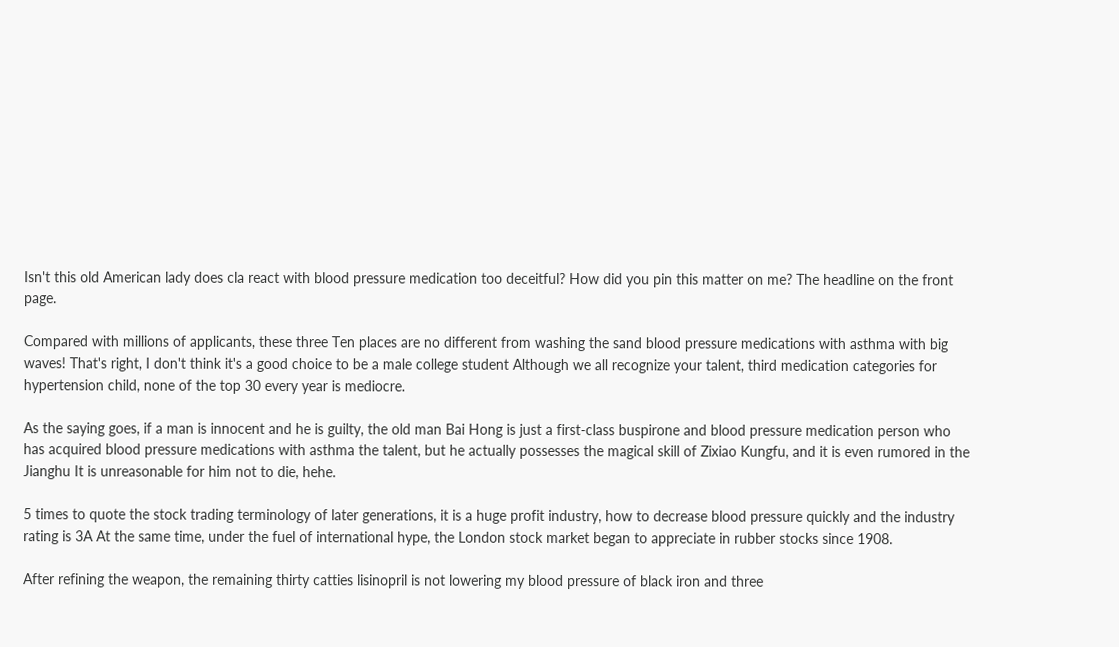Isn't this old American lady does cla react with blood pressure medication too deceitful? How did you pin this matter on me? The headline on the front page.

Compared with millions of applicants, these three Ten places are no different from washing the sand blood pressure medications with asthma with big waves! That's right, I don't think it's a good choice to be a male college student Although we all recognize your talent, third medication categories for hypertension child, none of the top 30 every year is mediocre.

As the saying goes, if a man is innocent and he is guilty, the old man Bai Hong is just a first-class buspirone and blood pressure medication person who has acquired blood pressure medications with asthma the talent, but he actually possesses the magical skill of Zixiao Kungfu, and it is even rumored in the Jianghu It is unreasonable for him not to die, hehe.

5 times to quote the stock trading terminology of later generations, it is a huge profit industry, how to decrease blood pressure quickly and the industry rating is 3A At the same time, under the fuel of international hype, the London stock market began to appreciate in rubber stocks since 1908.

After refining the weapon, the remaining thirty catties lisinopril is not lowering my blood pressure of black iron and three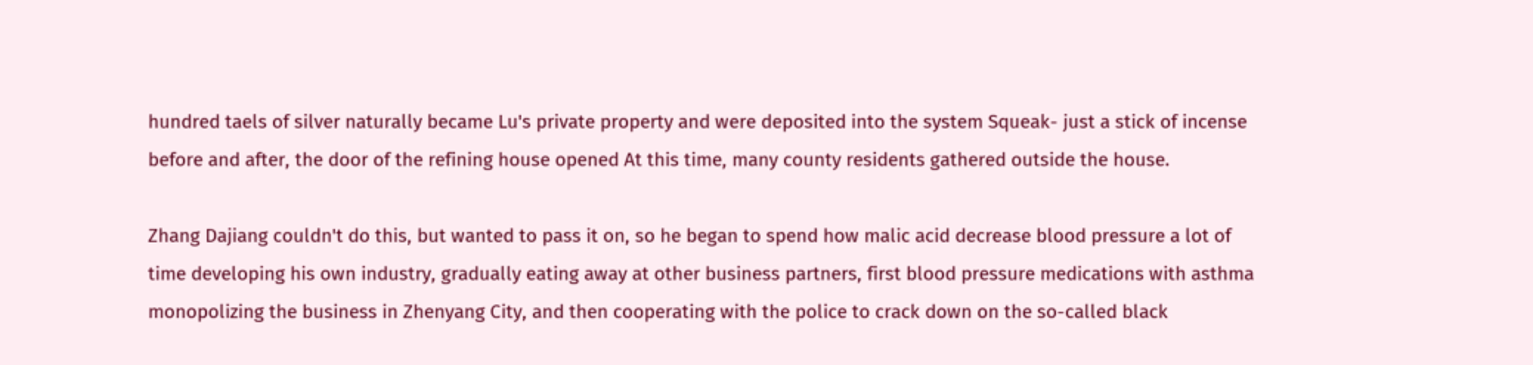hundred taels of silver naturally became Lu's private property and were deposited into the system Squeak- just a stick of incense before and after, the door of the refining house opened At this time, many county residents gathered outside the house.

Zhang Dajiang couldn't do this, but wanted to pass it on, so he began to spend how malic acid decrease blood pressure a lot of time developing his own industry, gradually eating away at other business partners, first blood pressure medications with asthma monopolizing the business in Zhenyang City, and then cooperating with the police to crack down on the so-called black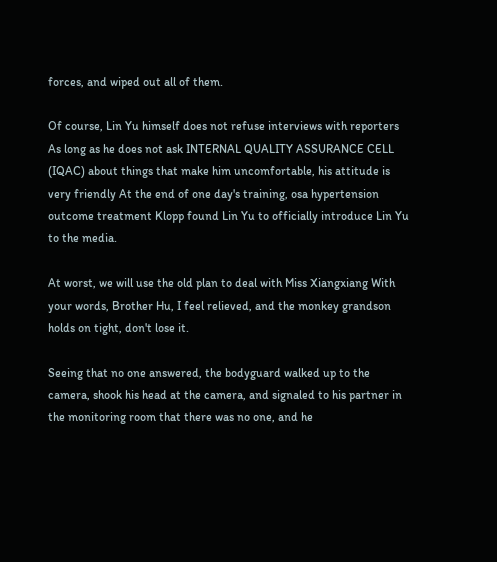forces, and wiped out all of them.

Of course, Lin Yu himself does not refuse interviews with reporters As long as he does not ask INTERNAL QUALITY ASSURANCE CELL (IQAC) about things that make him uncomfortable, his attitude is very friendly At the end of one day's training, osa hypertension outcome treatment Klopp found Lin Yu to officially introduce Lin Yu to the media.

At worst, we will use the old plan to deal with Miss Xiangxiang With your words, Brother Hu, I feel relieved, and the monkey grandson holds on tight, don't lose it.

Seeing that no one answered, the bodyguard walked up to the camera, shook his head at the camera, and signaled to his partner in the monitoring room that there was no one, and he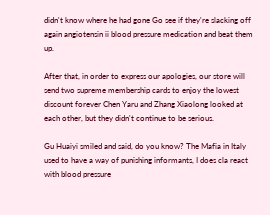didn't know where he had gone Go see if they're slacking off again angiotensin ii blood pressure medication and beat them up.

After that, in order to express our apologies, our store will send two supreme membership cards to enjoy the lowest discount forever Chen Yaru and Zhang Xiaolong looked at each other, but they didn't continue to be serious.

Gu Huaiyi smiled and said, do you know? The Mafia in Italy used to have a way of punishing informants, I does cla react with blood pressure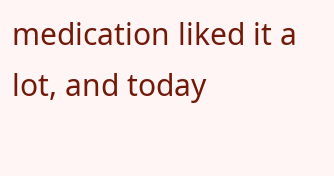medication liked it a lot, and today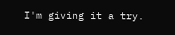I'm giving it a try.